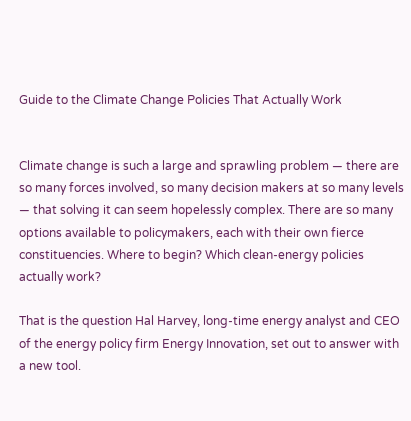Guide to the Climate Change Policies That Actually Work


Climate change is such a large and sprawling problem — there are so many forces involved, so many decision makers at so many levels — that solving it can seem hopelessly complex. There are so many options available to policymakers, each with their own fierce constituencies. Where to begin? Which clean-energy policies actually work?

That is the question Hal Harvey, long-time energy analyst and CEO of the energy policy firm Energy Innovation, set out to answer with a new tool.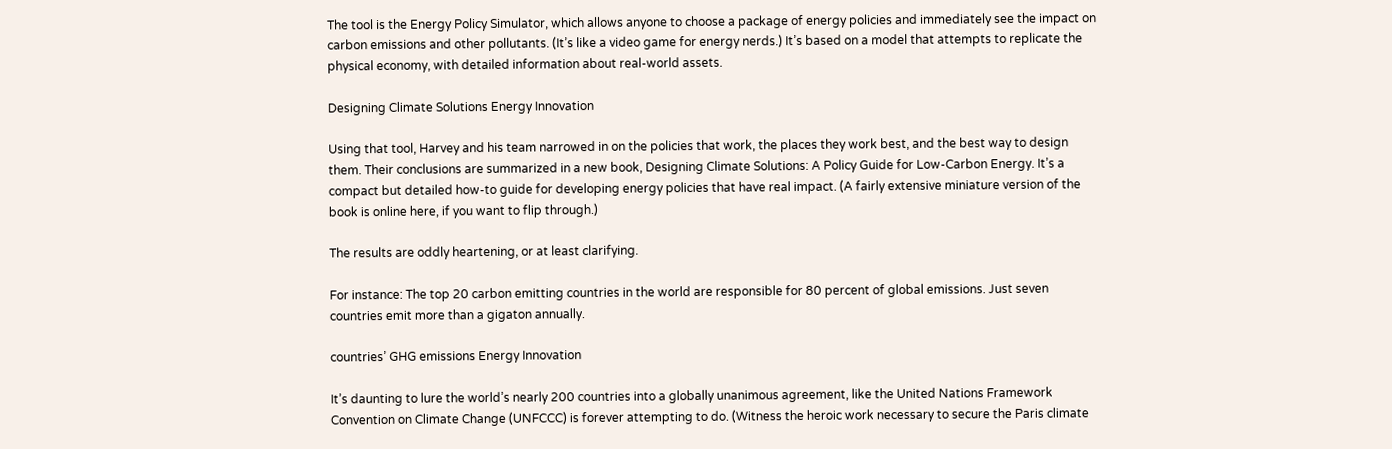The tool is the Energy Policy Simulator, which allows anyone to choose a package of energy policies and immediately see the impact on carbon emissions and other pollutants. (It’s like a video game for energy nerds.) It’s based on a model that attempts to replicate the physical economy, with detailed information about real-world assets.

Designing Climate Solutions Energy Innovation

Using that tool, Harvey and his team narrowed in on the policies that work, the places they work best, and the best way to design them. Their conclusions are summarized in a new book, Designing Climate Solutions: A Policy Guide for Low-Carbon Energy. It’s a compact but detailed how-to guide for developing energy policies that have real impact. (A fairly extensive miniature version of the book is online here, if you want to flip through.)

The results are oddly heartening, or at least clarifying.

For instance: The top 20 carbon emitting countries in the world are responsible for 80 percent of global emissions. Just seven countries emit more than a gigaton annually.

countries’ GHG emissions Energy Innovation

It’s daunting to lure the world’s nearly 200 countries into a globally unanimous agreement, like the United Nations Framework Convention on Climate Change (UNFCCC) is forever attempting to do. (Witness the heroic work necessary to secure the Paris climate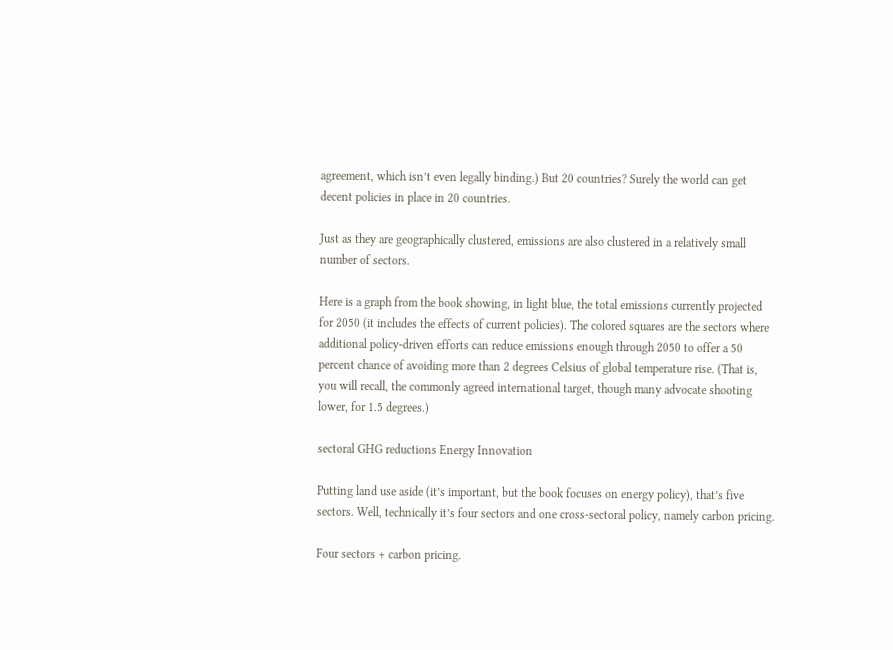agreement, which isn’t even legally binding.) But 20 countries? Surely the world can get decent policies in place in 20 countries.

Just as they are geographically clustered, emissions are also clustered in a relatively small number of sectors.

Here is a graph from the book showing, in light blue, the total emissions currently projected for 2050 (it includes the effects of current policies). The colored squares are the sectors where additional policy-driven efforts can reduce emissions enough through 2050 to offer a 50 percent chance of avoiding more than 2 degrees Celsius of global temperature rise. (That is, you will recall, the commonly agreed international target, though many advocate shooting lower, for 1.5 degrees.)

sectoral GHG reductions Energy Innovation

Putting land use aside (it’s important, but the book focuses on energy policy), that’s five sectors. Well, technically it’s four sectors and one cross-sectoral policy, namely carbon pricing.

Four sectors + carbon pricing.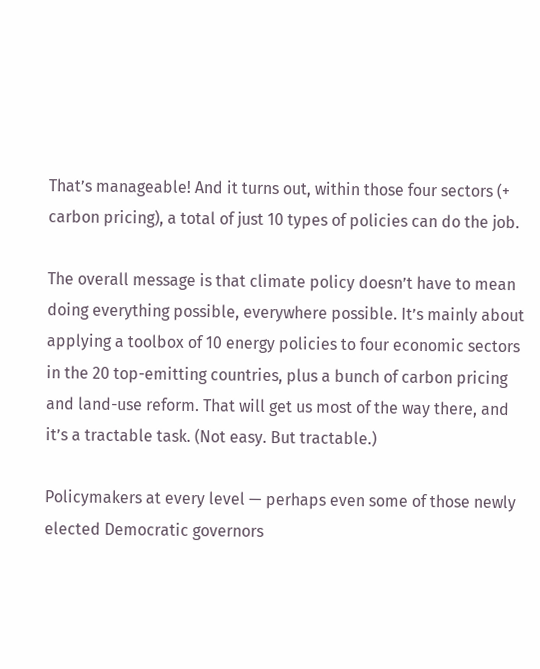That’s manageable! And it turns out, within those four sectors (+ carbon pricing), a total of just 10 types of policies can do the job.

The overall message is that climate policy doesn’t have to mean doing everything possible, everywhere possible. It’s mainly about applying a toolbox of 10 energy policies to four economic sectors in the 20 top-emitting countries, plus a bunch of carbon pricing and land-use reform. That will get us most of the way there, and it’s a tractable task. (Not easy. But tractable.)

Policymakers at every level — perhaps even some of those newly elected Democratic governors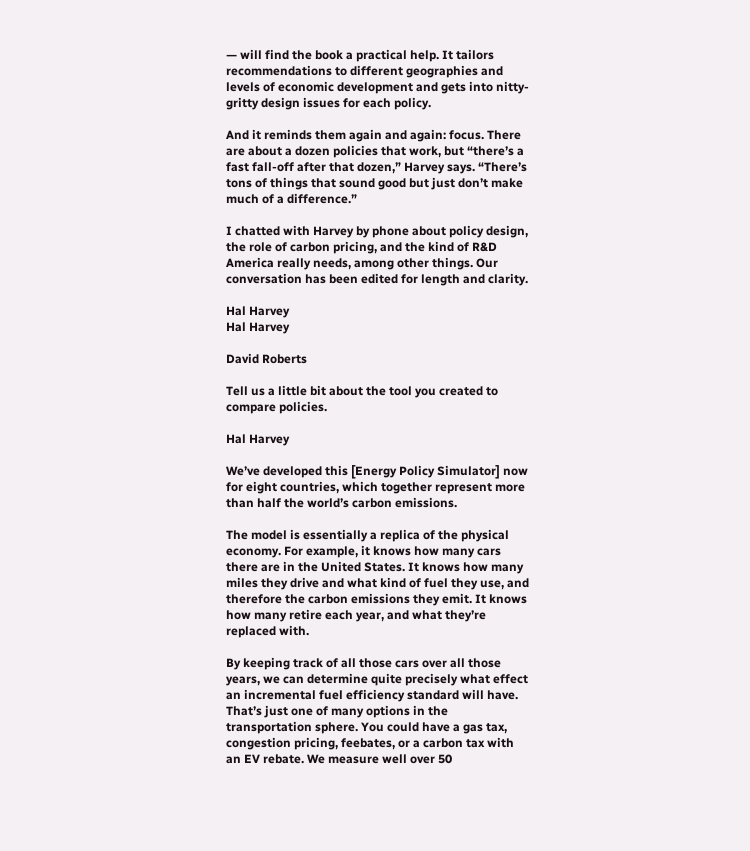— will find the book a practical help. It tailors recommendations to different geographies and levels of economic development and gets into nitty-gritty design issues for each policy.

And it reminds them again and again: focus. There are about a dozen policies that work, but “there’s a fast fall-off after that dozen,” Harvey says. “There’s tons of things that sound good but just don’t make much of a difference.”

I chatted with Harvey by phone about policy design, the role of carbon pricing, and the kind of R&D America really needs, among other things. Our conversation has been edited for length and clarity.

Hal Harvey
Hal Harvey

David Roberts

Tell us a little bit about the tool you created to compare policies.

Hal Harvey

We’ve developed this [Energy Policy Simulator] now for eight countries, which together represent more than half the world’s carbon emissions.

The model is essentially a replica of the physical economy. For example, it knows how many cars there are in the United States. It knows how many miles they drive and what kind of fuel they use, and therefore the carbon emissions they emit. It knows how many retire each year, and what they’re replaced with.

By keeping track of all those cars over all those years, we can determine quite precisely what effect an incremental fuel efficiency standard will have. That’s just one of many options in the transportation sphere. You could have a gas tax, congestion pricing, feebates, or a carbon tax with an EV rebate. We measure well over 50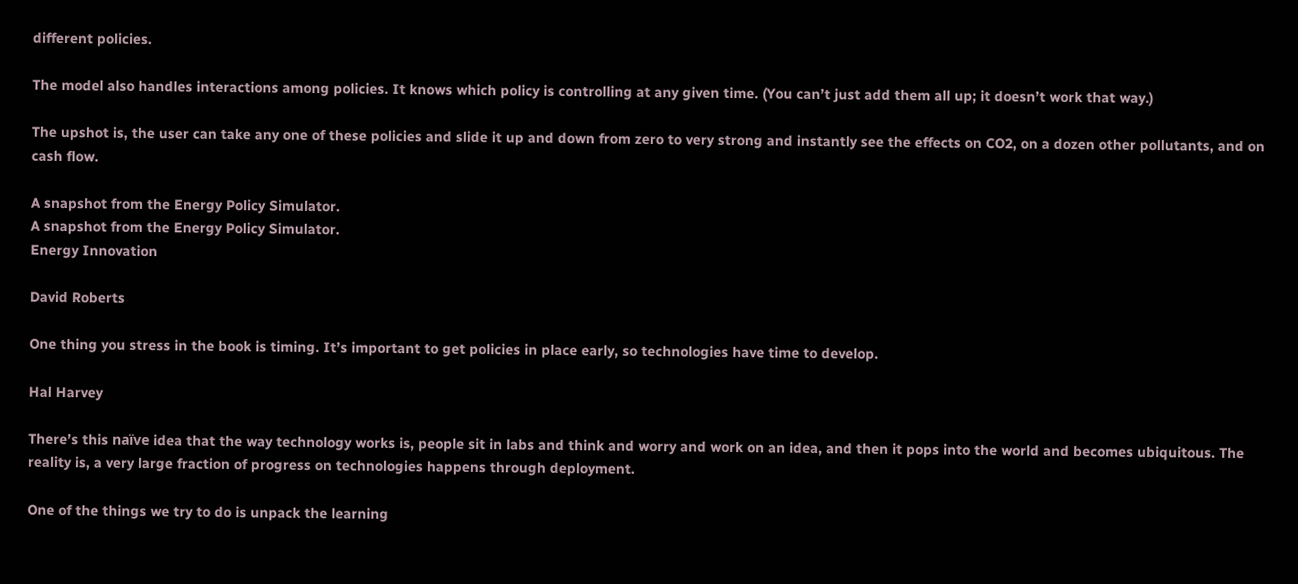different policies.

The model also handles interactions among policies. It knows which policy is controlling at any given time. (You can’t just add them all up; it doesn’t work that way.)

The upshot is, the user can take any one of these policies and slide it up and down from zero to very strong and instantly see the effects on CO2, on a dozen other pollutants, and on cash flow.

A snapshot from the Energy Policy Simulator.
A snapshot from the Energy Policy Simulator.
Energy Innovation

David Roberts

One thing you stress in the book is timing. It’s important to get policies in place early, so technologies have time to develop.

Hal Harvey

There’s this naïve idea that the way technology works is, people sit in labs and think and worry and work on an idea, and then it pops into the world and becomes ubiquitous. The reality is, a very large fraction of progress on technologies happens through deployment.

One of the things we try to do is unpack the learning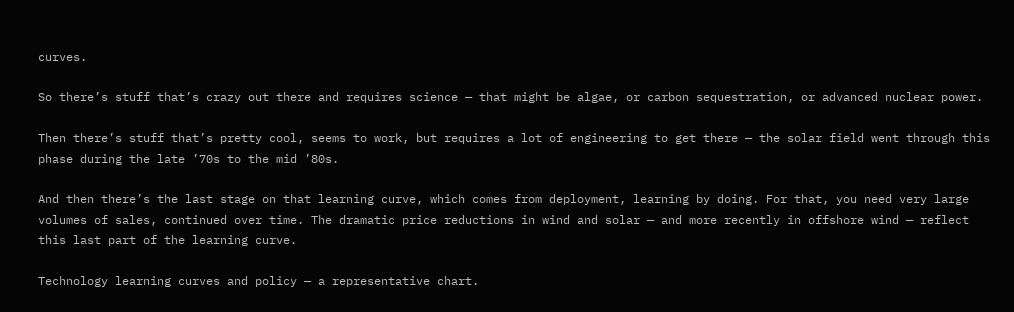curves.

So there’s stuff that’s crazy out there and requires science — that might be algae, or carbon sequestration, or advanced nuclear power.

Then there’s stuff that’s pretty cool, seems to work, but requires a lot of engineering to get there — the solar field went through this phase during the late ’70s to the mid ’80s.

And then there’s the last stage on that learning curve, which comes from deployment, learning by doing. For that, you need very large volumes of sales, continued over time. The dramatic price reductions in wind and solar — and more recently in offshore wind — reflect this last part of the learning curve.

Technology learning curves and policy — a representative chart.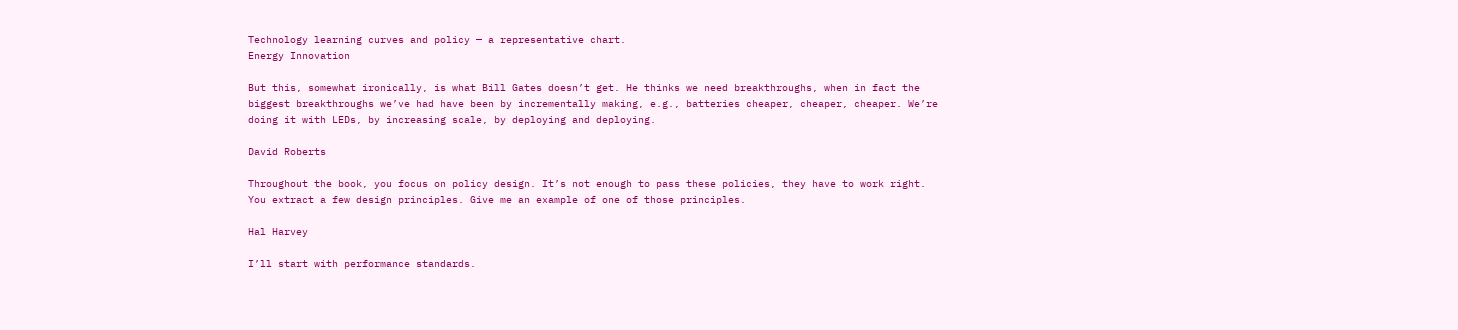Technology learning curves and policy — a representative chart.
Energy Innovation

But this, somewhat ironically, is what Bill Gates doesn’t get. He thinks we need breakthroughs, when in fact the biggest breakthroughs we’ve had have been by incrementally making, e.g., batteries cheaper, cheaper, cheaper. We’re doing it with LEDs, by increasing scale, by deploying and deploying.

David Roberts

Throughout the book, you focus on policy design. It’s not enough to pass these policies, they have to work right. You extract a few design principles. Give me an example of one of those principles.

Hal Harvey

I’ll start with performance standards.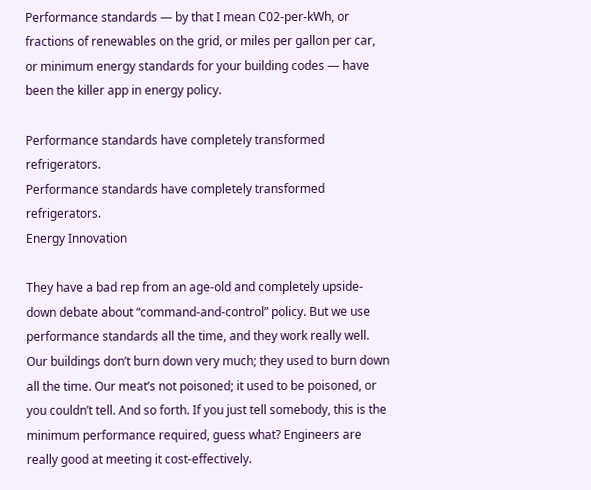Performance standards — by that I mean C02-per-kWh, or fractions of renewables on the grid, or miles per gallon per car, or minimum energy standards for your building codes — have been the killer app in energy policy.

Performance standards have completely transformed refrigerators.
Performance standards have completely transformed refrigerators.
Energy Innovation

They have a bad rep from an age-old and completely upside-down debate about “command-and-control” policy. But we use performance standards all the time, and they work really well. Our buildings don’t burn down very much; they used to burn down all the time. Our meat’s not poisoned; it used to be poisoned, or you couldn’t tell. And so forth. If you just tell somebody, this is the minimum performance required, guess what? Engineers are really good at meeting it cost-effectively.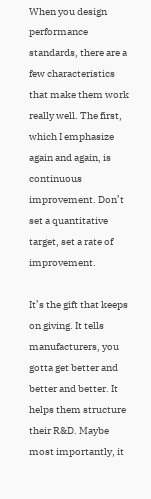When you design performance standards, there are a few characteristics that make them work really well. The first, which I emphasize again and again, is continuous improvement. Don’t set a quantitative target, set a rate of improvement.

It’s the gift that keeps on giving. It tells manufacturers, you gotta get better and better and better. It helps them structure their R&D. Maybe most importantly, it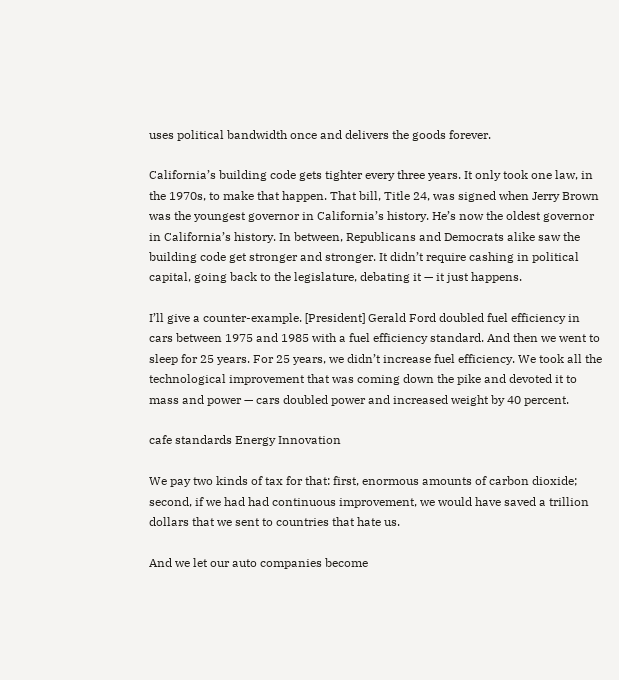uses political bandwidth once and delivers the goods forever.

California’s building code gets tighter every three years. It only took one law, in the 1970s, to make that happen. That bill, Title 24, was signed when Jerry Brown was the youngest governor in California’s history. He’s now the oldest governor in California’s history. In between, Republicans and Democrats alike saw the building code get stronger and stronger. It didn’t require cashing in political capital, going back to the legislature, debating it — it just happens.

I’ll give a counter-example. [President] Gerald Ford doubled fuel efficiency in cars between 1975 and 1985 with a fuel efficiency standard. And then we went to sleep for 25 years. For 25 years, we didn’t increase fuel efficiency. We took all the technological improvement that was coming down the pike and devoted it to mass and power — cars doubled power and increased weight by 40 percent.

cafe standards Energy Innovation

We pay two kinds of tax for that: first, enormous amounts of carbon dioxide; second, if we had had continuous improvement, we would have saved a trillion dollars that we sent to countries that hate us.

And we let our auto companies become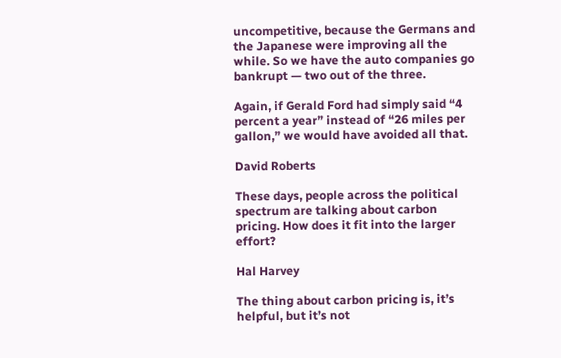uncompetitive, because the Germans and the Japanese were improving all the while. So we have the auto companies go bankrupt — two out of the three.

Again, if Gerald Ford had simply said “4 percent a year” instead of “26 miles per gallon,” we would have avoided all that.

David Roberts

These days, people across the political spectrum are talking about carbon pricing. How does it fit into the larger effort?

Hal Harvey

The thing about carbon pricing is, it’s helpful, but it’s not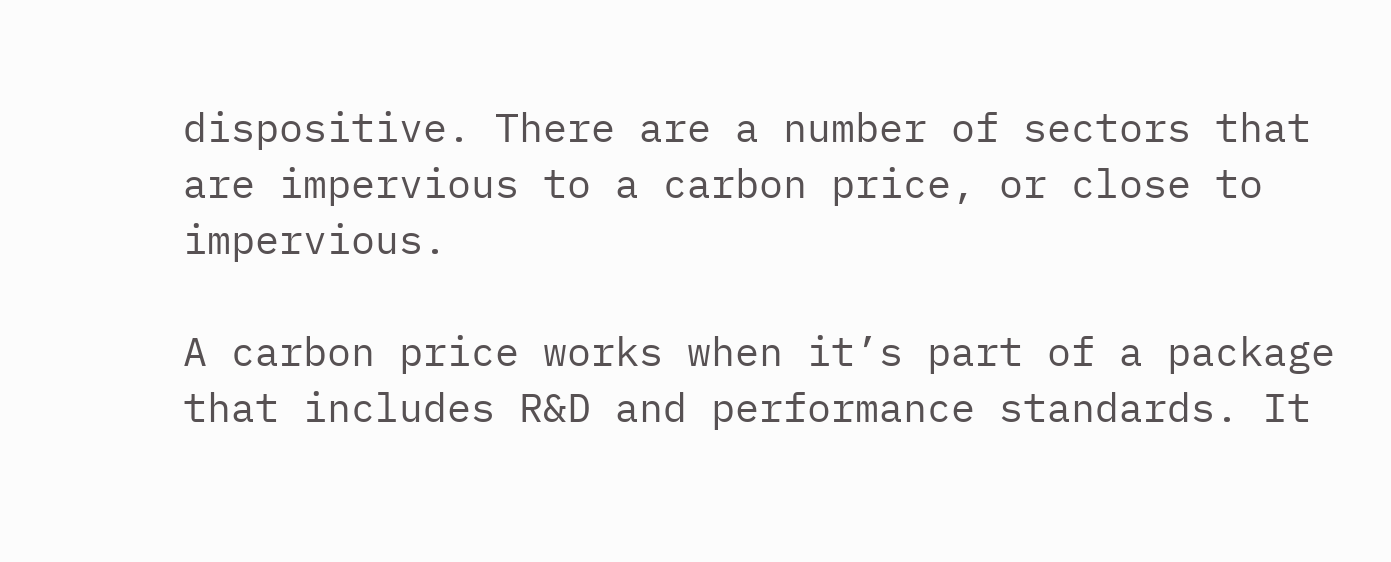dispositive. There are a number of sectors that are impervious to a carbon price, or close to impervious.

A carbon price works when it’s part of a package that includes R&D and performance standards. It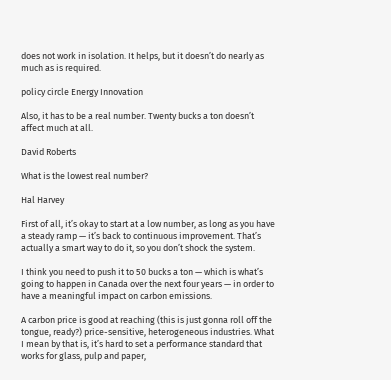does not work in isolation. It helps, but it doesn’t do nearly as much as is required.

policy circle Energy Innovation

Also, it has to be a real number. Twenty bucks a ton doesn’t affect much at all.

David Roberts

What is the lowest real number?

Hal Harvey

First of all, it’s okay to start at a low number, as long as you have a steady ramp — it’s back to continuous improvement. That’s actually a smart way to do it, so you don’t shock the system.

I think you need to push it to 50 bucks a ton — which is what’s going to happen in Canada over the next four years — in order to have a meaningful impact on carbon emissions.

A carbon price is good at reaching (this is just gonna roll off the tongue, ready?) price-sensitive, heterogeneous industries. What I mean by that is, it’s hard to set a performance standard that works for glass, pulp and paper,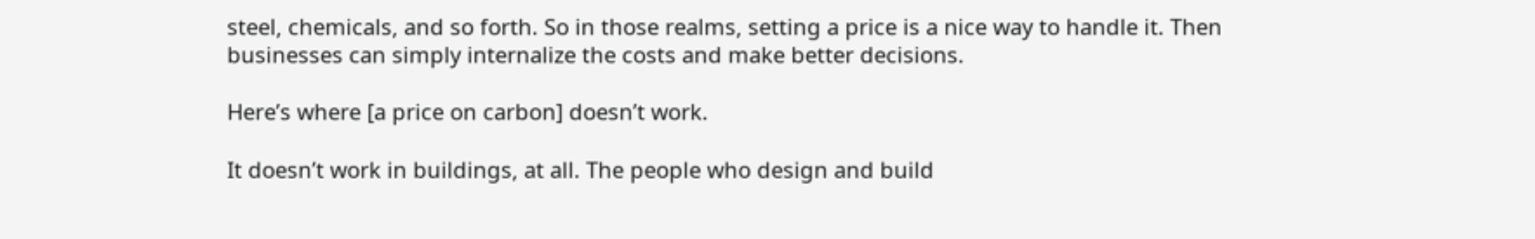steel, chemicals, and so forth. So in those realms, setting a price is a nice way to handle it. Then businesses can simply internalize the costs and make better decisions.

Here’s where [a price on carbon] doesn’t work.

It doesn’t work in buildings, at all. The people who design and build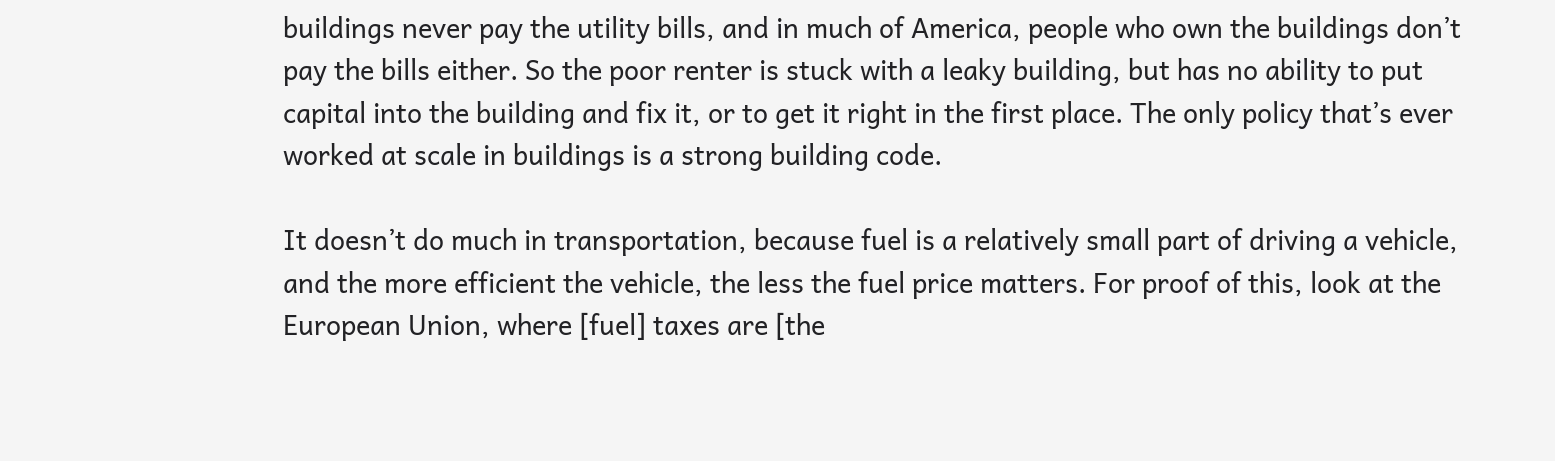buildings never pay the utility bills, and in much of America, people who own the buildings don’t pay the bills either. So the poor renter is stuck with a leaky building, but has no ability to put capital into the building and fix it, or to get it right in the first place. The only policy that’s ever worked at scale in buildings is a strong building code.

It doesn’t do much in transportation, because fuel is a relatively small part of driving a vehicle, and the more efficient the vehicle, the less the fuel price matters. For proof of this, look at the European Union, where [fuel] taxes are [the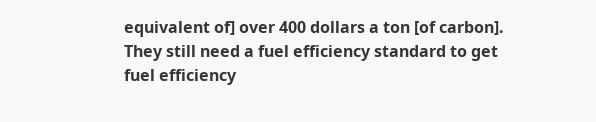equivalent of] over 400 dollars a ton [of carbon]. They still need a fuel efficiency standard to get fuel efficiency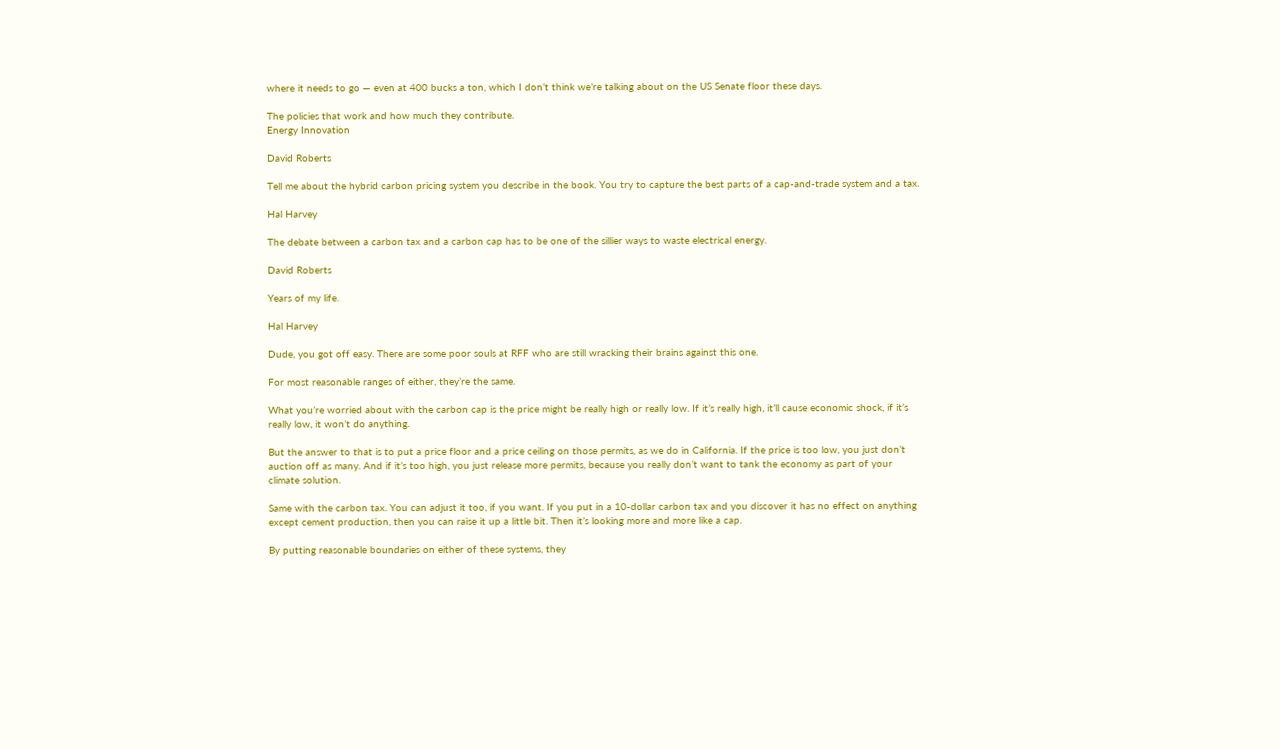where it needs to go — even at 400 bucks a ton, which I don’t think we’re talking about on the US Senate floor these days.

The policies that work and how much they contribute.
Energy Innovation

David Roberts

Tell me about the hybrid carbon pricing system you describe in the book. You try to capture the best parts of a cap-and-trade system and a tax.

Hal Harvey

The debate between a carbon tax and a carbon cap has to be one of the sillier ways to waste electrical energy.

David Roberts

Years of my life.

Hal Harvey

Dude, you got off easy. There are some poor souls at RFF who are still wracking their brains against this one.

For most reasonable ranges of either, they’re the same.

What you’re worried about with the carbon cap is the price might be really high or really low. If it’s really high, it’ll cause economic shock, if it’s really low, it won’t do anything.

But the answer to that is to put a price floor and a price ceiling on those permits, as we do in California. If the price is too low, you just don’t auction off as many. And if it’s too high, you just release more permits, because you really don’t want to tank the economy as part of your climate solution.

Same with the carbon tax. You can adjust it too, if you want. If you put in a 10-dollar carbon tax and you discover it has no effect on anything except cement production, then you can raise it up a little bit. Then it’s looking more and more like a cap.

By putting reasonable boundaries on either of these systems, they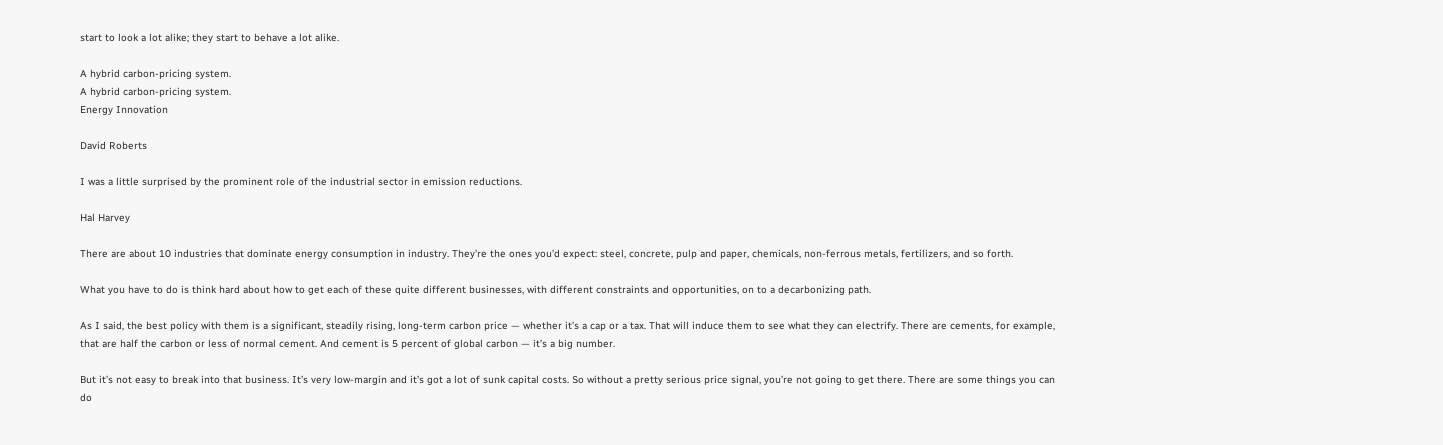start to look a lot alike; they start to behave a lot alike.

A hybrid carbon-pricing system.
A hybrid carbon-pricing system.
Energy Innovation

David Roberts

I was a little surprised by the prominent role of the industrial sector in emission reductions.

Hal Harvey

There are about 10 industries that dominate energy consumption in industry. They’re the ones you’d expect: steel, concrete, pulp and paper, chemicals, non-ferrous metals, fertilizers, and so forth.

What you have to do is think hard about how to get each of these quite different businesses, with different constraints and opportunities, on to a decarbonizing path.

As I said, the best policy with them is a significant, steadily rising, long-term carbon price — whether it’s a cap or a tax. That will induce them to see what they can electrify. There are cements, for example, that are half the carbon or less of normal cement. And cement is 5 percent of global carbon — it’s a big number.

But it’s not easy to break into that business. It’s very low-margin and it’s got a lot of sunk capital costs. So without a pretty serious price signal, you’re not going to get there. There are some things you can do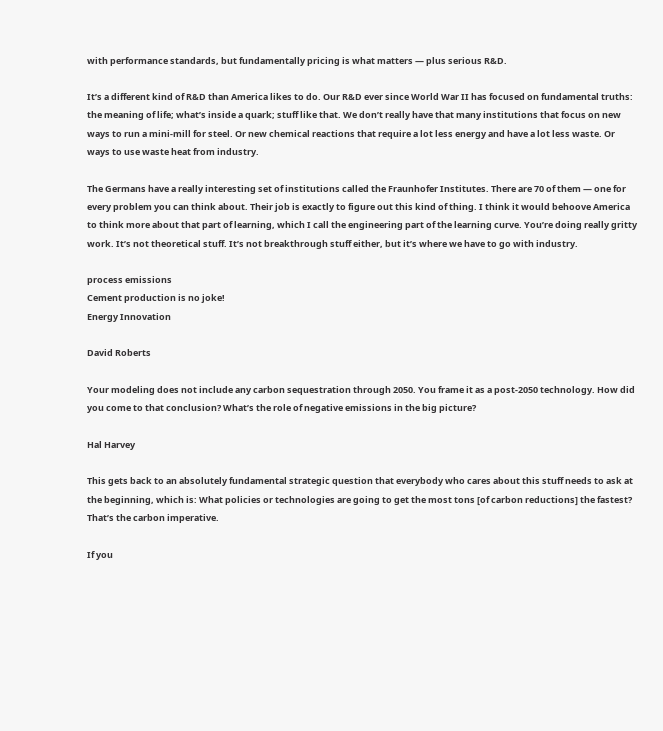with performance standards, but fundamentally pricing is what matters — plus serious R&D.

It’s a different kind of R&D than America likes to do. Our R&D ever since World War II has focused on fundamental truths: the meaning of life; what’s inside a quark; stuff like that. We don’t really have that many institutions that focus on new ways to run a mini-mill for steel. Or new chemical reactions that require a lot less energy and have a lot less waste. Or ways to use waste heat from industry.

The Germans have a really interesting set of institutions called the Fraunhofer Institutes. There are 70 of them — one for every problem you can think about. Their job is exactly to figure out this kind of thing. I think it would behoove America to think more about that part of learning, which I call the engineering part of the learning curve. You’re doing really gritty work. It’s not theoretical stuff. It’s not breakthrough stuff either, but it’s where we have to go with industry.

process emissions
Cement production is no joke!
Energy Innovation

David Roberts

Your modeling does not include any carbon sequestration through 2050. You frame it as a post-2050 technology. How did you come to that conclusion? What’s the role of negative emissions in the big picture?

Hal Harvey

This gets back to an absolutely fundamental strategic question that everybody who cares about this stuff needs to ask at the beginning, which is: What policies or technologies are going to get the most tons [of carbon reductions] the fastest? That’s the carbon imperative.

If you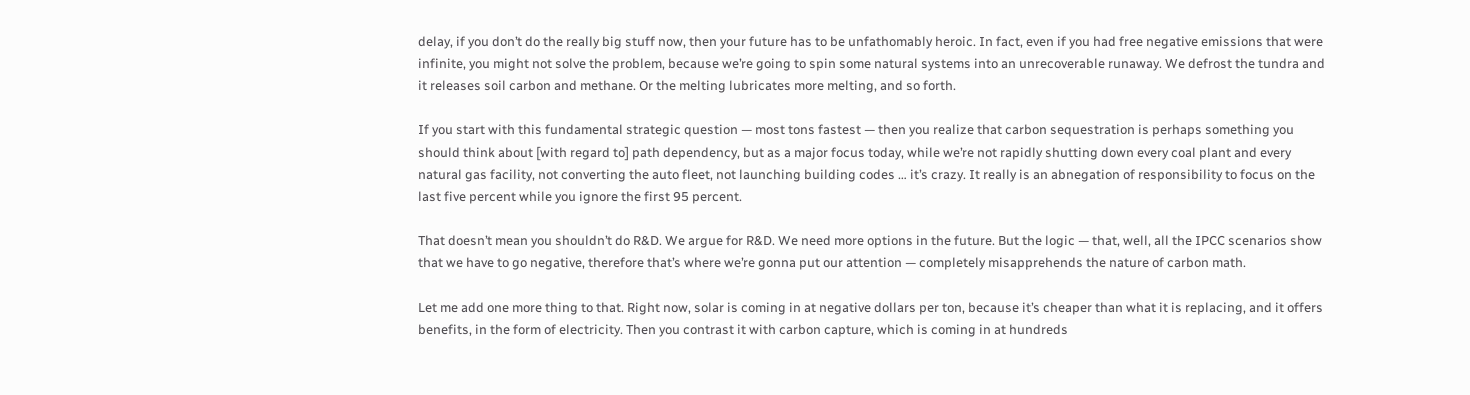delay, if you don’t do the really big stuff now, then your future has to be unfathomably heroic. In fact, even if you had free negative emissions that were infinite, you might not solve the problem, because we’re going to spin some natural systems into an unrecoverable runaway. We defrost the tundra and it releases soil carbon and methane. Or the melting lubricates more melting, and so forth.

If you start with this fundamental strategic question — most tons fastest — then you realize that carbon sequestration is perhaps something you should think about [with regard to] path dependency, but as a major focus today, while we’re not rapidly shutting down every coal plant and every natural gas facility, not converting the auto fleet, not launching building codes … it’s crazy. It really is an abnegation of responsibility to focus on the last five percent while you ignore the first 95 percent.

That doesn’t mean you shouldn’t do R&D. We argue for R&D. We need more options in the future. But the logic — that, well, all the IPCC scenarios show that we have to go negative, therefore that’s where we’re gonna put our attention — completely misapprehends the nature of carbon math.

Let me add one more thing to that. Right now, solar is coming in at negative dollars per ton, because it’s cheaper than what it is replacing, and it offers benefits, in the form of electricity. Then you contrast it with carbon capture, which is coming in at hundreds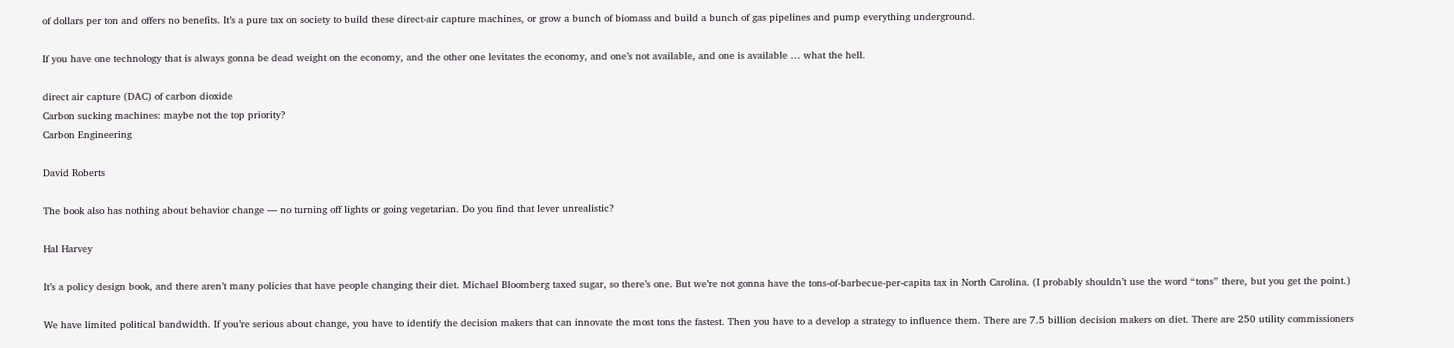of dollars per ton and offers no benefits. It’s a pure tax on society to build these direct-air capture machines, or grow a bunch of biomass and build a bunch of gas pipelines and pump everything underground.

If you have one technology that is always gonna be dead weight on the economy, and the other one levitates the economy, and one’s not available, and one is available … what the hell.

direct air capture (DAC) of carbon dioxide
Carbon sucking machines: maybe not the top priority?
Carbon Engineering

David Roberts

The book also has nothing about behavior change — no turning off lights or going vegetarian. Do you find that lever unrealistic?

Hal Harvey

It’s a policy design book, and there aren’t many policies that have people changing their diet. Michael Bloomberg taxed sugar, so there’s one. But we’re not gonna have the tons-of-barbecue-per-capita tax in North Carolina. (I probably shouldn’t use the word “tons” there, but you get the point.)

We have limited political bandwidth. If you’re serious about change, you have to identify the decision makers that can innovate the most tons the fastest. Then you have to a develop a strategy to influence them. There are 7.5 billion decision makers on diet. There are 250 utility commissioners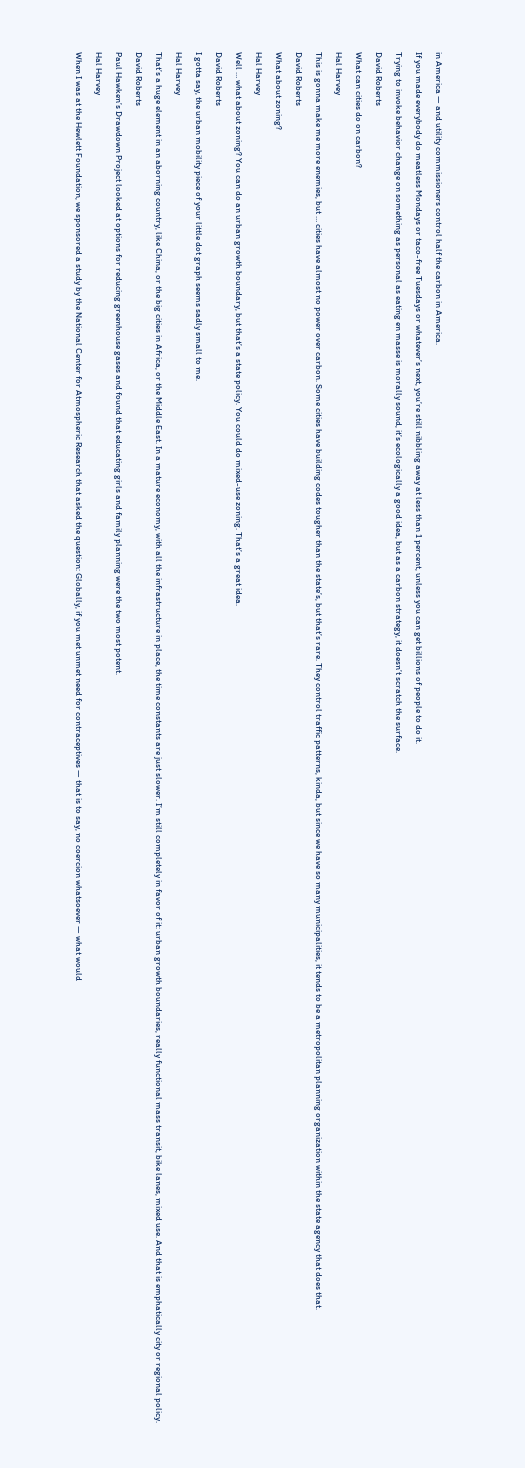in America — and utility commissioners control half the carbon in America.

If you made everybody do meatless Mondays or taco-free Tuesdays or whatever’s next, you’re still nibbling away at less than 1 percent, unless you can get billions of people to do it.

Trying to invoke behavior change on something as personal as eating en masse is morally sound, it’s ecologically a good idea, but as a carbon strategy, it doesn’t scratch the surface.

David Roberts

What can cities do on carbon?

Hal Harvey

This is gonna make me more enemies, but … cities have almost no power over carbon. Some cities have building codes tougher than the state’s, but that’s rare. They control traffic patterns, kinda, but since we have so many municipalities, it tends to be a metropolitan planning organization within the state agency that does that.

David Roberts

What about zoning?

Hal Harvey

Well … what about zoning? You can do an urban growth boundary, but that’s a state policy. You could do mixed-use zoning. That’s a great idea.

David Roberts

I gotta say, the urban mobility piece of your little dot graph seems sadly small to me.

Hal Harvey

That’s a huge element in an aborning country, like China, or the big cities in Africa, or the Middle East. In a mature economy, with all the infrastructure in place, the time constants are just slower. I’m still completely in favor of it: urban growth boundaries, really functional mass transit, bike lanes, mixed use. And that is emphatically city or regional policy.

David Roberts

Paul Hawken’s Drawdown Project looked at options for reducing greenhouse gases and found that educating girls and family planning were the two most potent.

Hal Harvey

When I was at the Hewlett Foundation, we sponsored a study by the National Center for Atmospheric Research that asked the question: Globally, if you met unmet need for contraceptives — that is to say, no coercion whatsoever — what would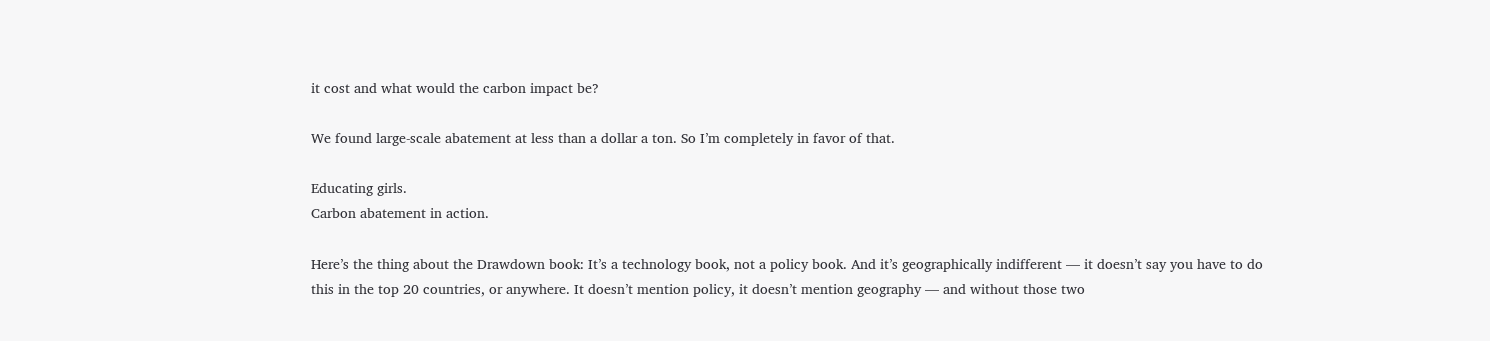it cost and what would the carbon impact be?

We found large-scale abatement at less than a dollar a ton. So I’m completely in favor of that.

Educating girls.
Carbon abatement in action.

Here’s the thing about the Drawdown book: It’s a technology book, not a policy book. And it’s geographically indifferent — it doesn’t say you have to do this in the top 20 countries, or anywhere. It doesn’t mention policy, it doesn’t mention geography — and without those two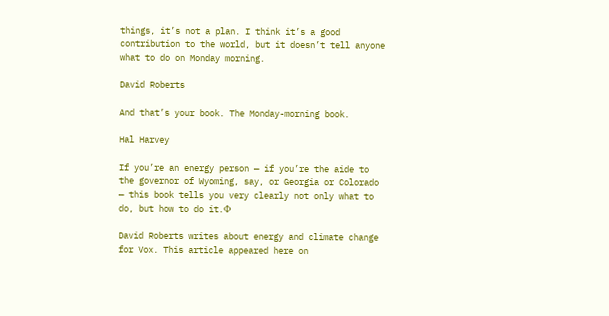things, it’s not a plan. I think it’s a good contribution to the world, but it doesn’t tell anyone what to do on Monday morning.

David Roberts

And that’s your book. The Monday-morning book.

Hal Harvey

If you’re an energy person — if you’re the aide to the governor of Wyoming, say, or Georgia or Colorado — this book tells you very clearly not only what to do, but how to do it.Φ

David Roberts writes about energy and climate change for Vox. This article appeared here on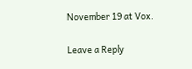November 19 at Vox.

Leave a Reply